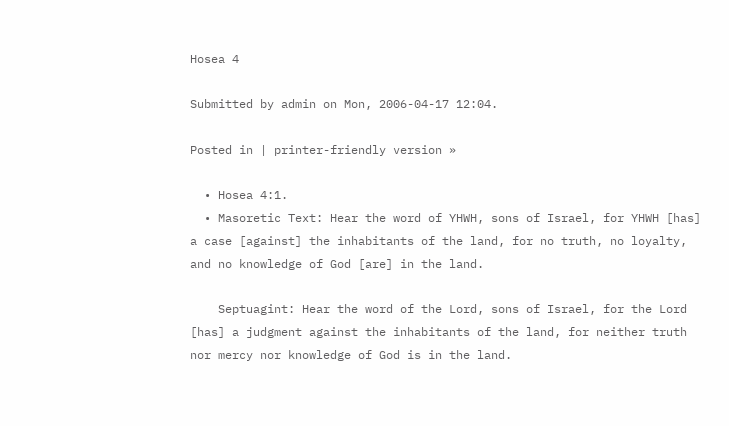Hosea 4

Submitted by admin on Mon, 2006-04-17 12:04.

Posted in | printer-friendly version »

  • Hosea 4:1.
  • Masoretic Text: Hear the word of YHWH, sons of Israel, for YHWH [has] a case [against] the inhabitants of the land, for no truth, no loyalty, and no knowledge of God [are] in the land.

    Septuagint: Hear the word of the Lord, sons of Israel, for the Lord [has] a judgment against the inhabitants of the land, for neither truth nor mercy nor knowledge of God is in the land.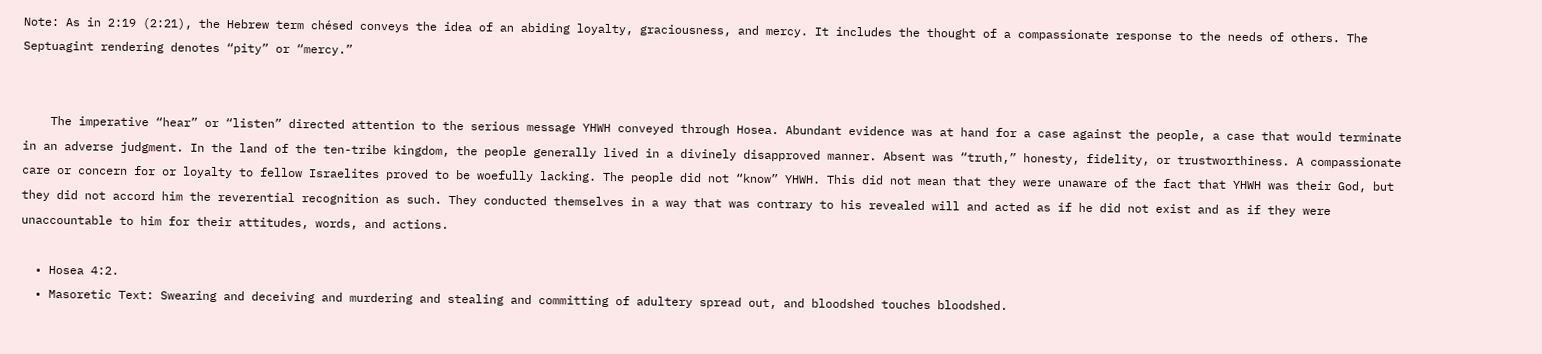Note: As in 2:19 (2:21), the Hebrew term chésed conveys the idea of an abiding loyalty, graciousness, and mercy. It includes the thought of a compassionate response to the needs of others. The Septuagint rendering denotes “pity” or “mercy.”


    The imperative “hear” or “listen” directed attention to the serious message YHWH conveyed through Hosea. Abundant evidence was at hand for a case against the people, a case that would terminate in an adverse judgment. In the land of the ten-tribe kingdom, the people generally lived in a divinely disapproved manner. Absent was “truth,” honesty, fidelity, or trustworthiness. A compassionate care or concern for or loyalty to fellow Israelites proved to be woefully lacking. The people did not “know” YHWH. This did not mean that they were unaware of the fact that YHWH was their God, but they did not accord him the reverential recognition as such. They conducted themselves in a way that was contrary to his revealed will and acted as if he did not exist and as if they were unaccountable to him for their attitudes, words, and actions.

  • Hosea 4:2.
  • Masoretic Text: Swearing and deceiving and murdering and stealing and committing of adultery spread out, and bloodshed touches bloodshed.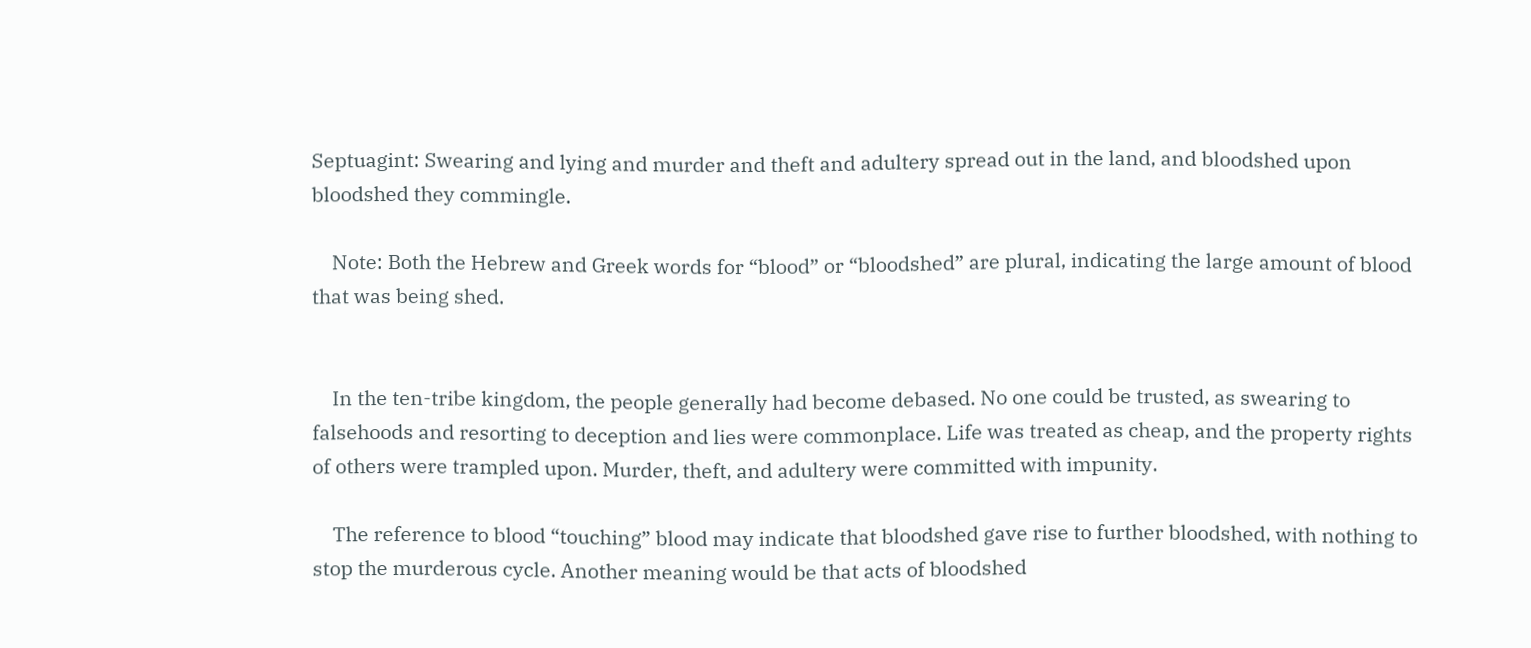Septuagint: Swearing and lying and murder and theft and adultery spread out in the land, and bloodshed upon bloodshed they commingle.

    Note: Both the Hebrew and Greek words for “blood” or “bloodshed” are plural, indicating the large amount of blood that was being shed.


    In the ten-tribe kingdom, the people generally had become debased. No one could be trusted, as swearing to falsehoods and resorting to deception and lies were commonplace. Life was treated as cheap, and the property rights of others were trampled upon. Murder, theft, and adultery were committed with impunity.

    The reference to blood “touching” blood may indicate that bloodshed gave rise to further bloodshed, with nothing to stop the murderous cycle. Another meaning would be that acts of bloodshed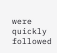were quickly followed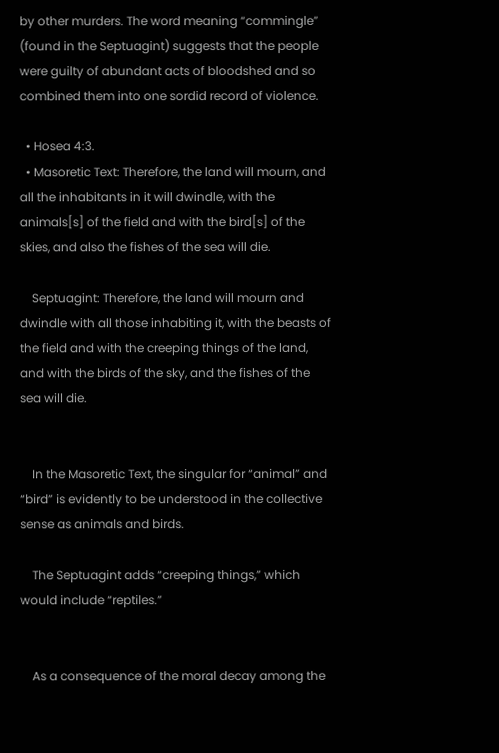by other murders. The word meaning “commingle” (found in the Septuagint) suggests that the people were guilty of abundant acts of bloodshed and so combined them into one sordid record of violence.

  • Hosea 4:3.
  • Masoretic Text: Therefore, the land will mourn, and all the inhabitants in it will dwindle, with the animals[s] of the field and with the bird[s] of the skies, and also the fishes of the sea will die.

    Septuagint: Therefore, the land will mourn and dwindle with all those inhabiting it, with the beasts of the field and with the creeping things of the land, and with the birds of the sky, and the fishes of the sea will die.


    In the Masoretic Text, the singular for “animal” and “bird” is evidently to be understood in the collective sense as animals and birds.

    The Septuagint adds “creeping things,” which would include “reptiles.”


    As a consequence of the moral decay among the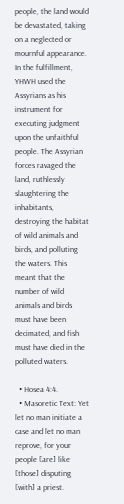people, the land would be devastated, taking on a neglected or mournful appearance. In the fulfillment, YHWH used the Assyrians as his instrument for executing judgment upon the unfaithful people. The Assyrian forces ravaged the land, ruthlessly slaughtering the inhabitants, destroying the habitat of wild animals and birds, and polluting the waters. This meant that the number of wild animals and birds must have been decimated, and fish must have died in the polluted waters.

  • Hosea 4:4.
  • Masoretic Text: Yet let no man initiate a case and let no man reprove, for your people [are] like [those] disputing [with] a priest.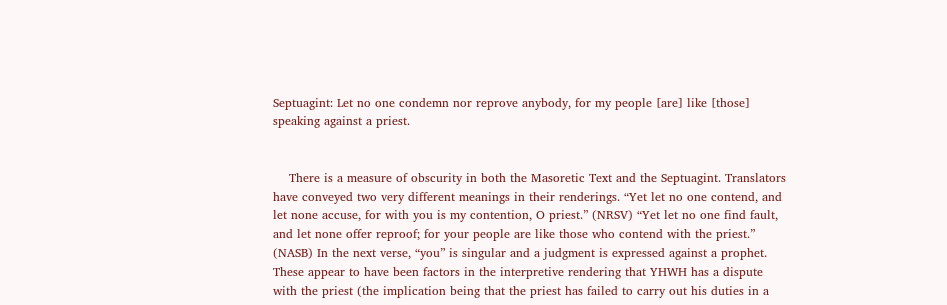Septuagint: Let no one condemn nor reprove anybody, for my people [are] like [those] speaking against a priest.


    There is a measure of obscurity in both the Masoretic Text and the Septuagint. Translators have conveyed two very different meanings in their renderings. “Yet let no one contend, and let none accuse, for with you is my contention, O priest.” (NRSV) “Yet let no one find fault, and let none offer reproof; for your people are like those who contend with the priest.” (NASB) In the next verse, “you” is singular and a judgment is expressed against a prophet. These appear to have been factors in the interpretive rendering that YHWH has a dispute with the priest (the implication being that the priest has failed to carry out his duties in a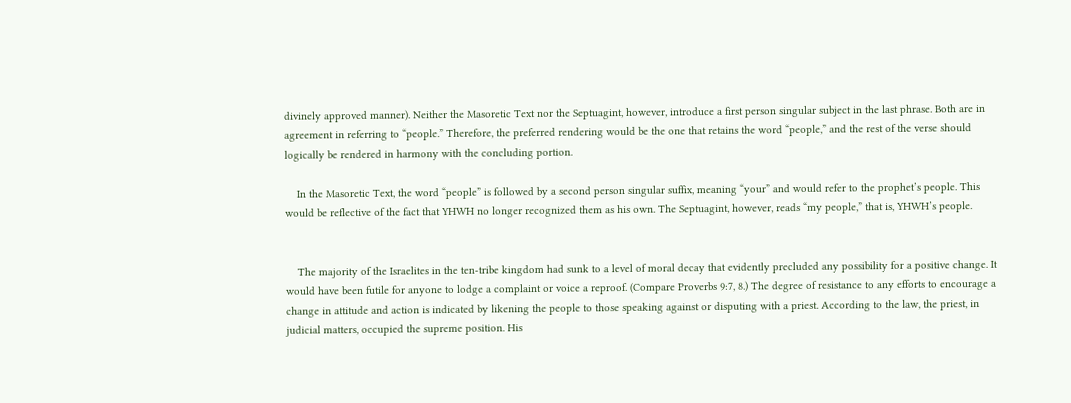divinely approved manner). Neither the Masoretic Text nor the Septuagint, however, introduce a first person singular subject in the last phrase. Both are in agreement in referring to “people.” Therefore, the preferred rendering would be the one that retains the word “people,” and the rest of the verse should logically be rendered in harmony with the concluding portion.

    In the Masoretic Text, the word “people” is followed by a second person singular suffix, meaning “your” and would refer to the prophet’s people. This would be reflective of the fact that YHWH no longer recognized them as his own. The Septuagint, however, reads “my people,” that is, YHWH’s people.


    The majority of the Israelites in the ten-tribe kingdom had sunk to a level of moral decay that evidently precluded any possibility for a positive change. It would have been futile for anyone to lodge a complaint or voice a reproof. (Compare Proverbs 9:7, 8.) The degree of resistance to any efforts to encourage a change in attitude and action is indicated by likening the people to those speaking against or disputing with a priest. According to the law, the priest, in judicial matters, occupied the supreme position. His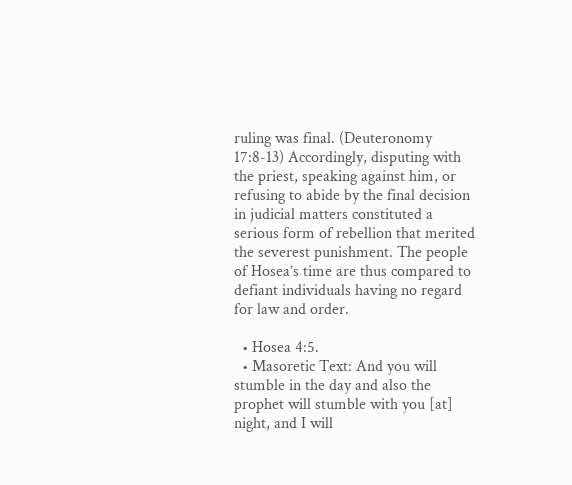ruling was final. (Deuteronomy 17:8-13) Accordingly, disputing with the priest, speaking against him, or refusing to abide by the final decision in judicial matters constituted a serious form of rebellion that merited the severest punishment. The people of Hosea’s time are thus compared to defiant individuals having no regard for law and order.

  • Hosea 4:5.
  • Masoretic Text: And you will stumble in the day and also the prophet will stumble with you [at] night, and I will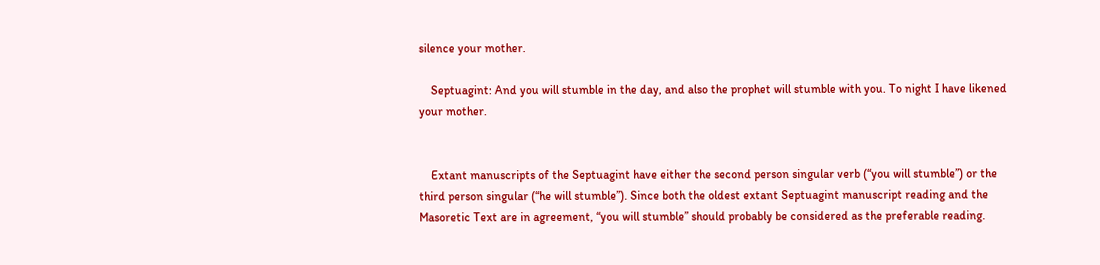silence your mother.

    Septuagint: And you will stumble in the day, and also the prophet will stumble with you. To night I have likened your mother.


    Extant manuscripts of the Septuagint have either the second person singular verb (“you will stumble”) or the third person singular (“he will stumble”). Since both the oldest extant Septuagint manuscript reading and the Masoretic Text are in agreement, “you will stumble” should probably be considered as the preferable reading.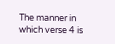The manner in which verse 4 is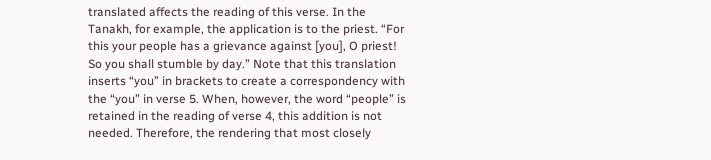translated affects the reading of this verse. In the Tanakh, for example, the application is to the priest. “For this your people has a grievance against [you], O priest! So you shall stumble by day.” Note that this translation inserts “you” in brackets to create a correspondency with the “you” in verse 5. When, however, the word “people” is retained in the reading of verse 4, this addition is not needed. Therefore, the rendering that most closely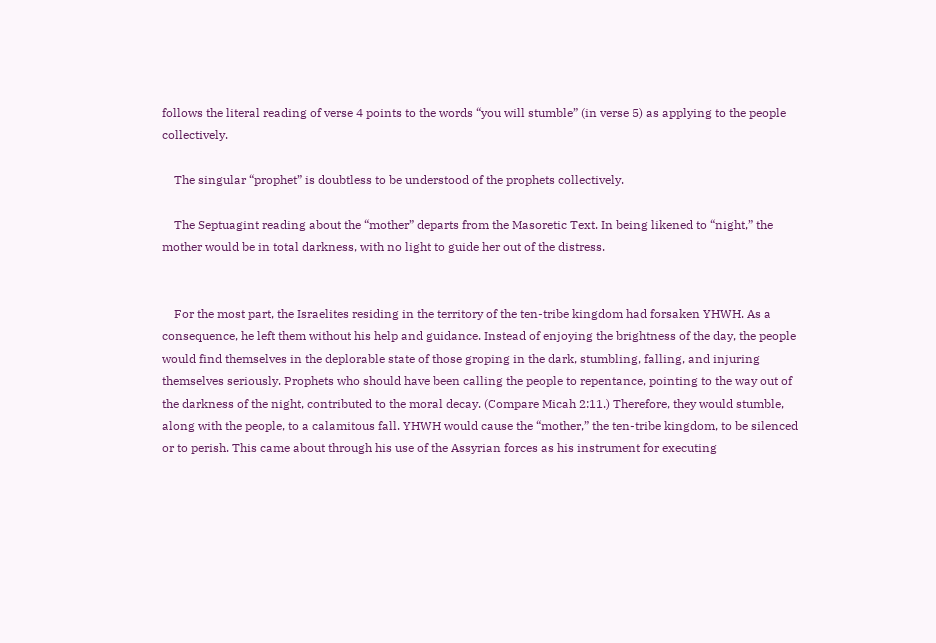follows the literal reading of verse 4 points to the words “you will stumble” (in verse 5) as applying to the people collectively.

    The singular “prophet” is doubtless to be understood of the prophets collectively.

    The Septuagint reading about the “mother” departs from the Masoretic Text. In being likened to “night,” the mother would be in total darkness, with no light to guide her out of the distress.


    For the most part, the Israelites residing in the territory of the ten-tribe kingdom had forsaken YHWH. As a consequence, he left them without his help and guidance. Instead of enjoying the brightness of the day, the people would find themselves in the deplorable state of those groping in the dark, stumbling, falling, and injuring themselves seriously. Prophets who should have been calling the people to repentance, pointing to the way out of the darkness of the night, contributed to the moral decay. (Compare Micah 2:11.) Therefore, they would stumble, along with the people, to a calamitous fall. YHWH would cause the “mother,” the ten-tribe kingdom, to be silenced or to perish. This came about through his use of the Assyrian forces as his instrument for executing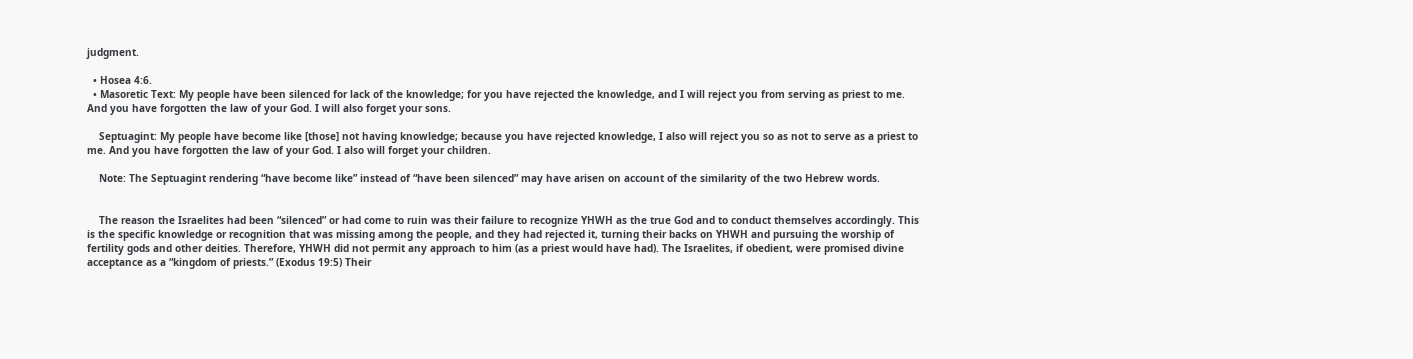judgment.

  • Hosea 4:6.
  • Masoretic Text: My people have been silenced for lack of the knowledge; for you have rejected the knowledge, and I will reject you from serving as priest to me. And you have forgotten the law of your God. I will also forget your sons.

    Septuagint: My people have become like [those] not having knowledge; because you have rejected knowledge, I also will reject you so as not to serve as a priest to me. And you have forgotten the law of your God. I also will forget your children.

    Note: The Septuagint rendering “have become like” instead of “have been silenced” may have arisen on account of the similarity of the two Hebrew words.


    The reason the Israelites had been “silenced” or had come to ruin was their failure to recognize YHWH as the true God and to conduct themselves accordingly. This is the specific knowledge or recognition that was missing among the people, and they had rejected it, turning their backs on YHWH and pursuing the worship of fertility gods and other deities. Therefore, YHWH did not permit any approach to him (as a priest would have had). The Israelites, if obedient, were promised divine acceptance as a “kingdom of priests.” (Exodus 19:5) Their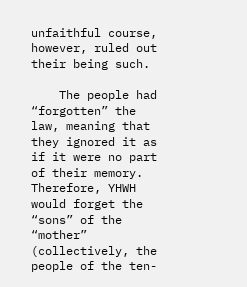unfaithful course, however, ruled out their being such.

    The people had “forgotten” the law, meaning that they ignored it as if it were no part of their memory. Therefore, YHWH would forget the “sons” of the “mother” (collectively, the people of the ten-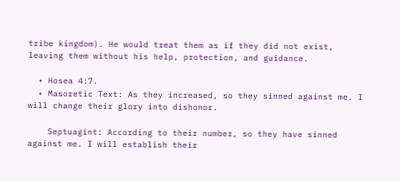tribe kingdom). He would treat them as if they did not exist, leaving them without his help, protection, and guidance.

  • Hosea 4:7.
  • Masoretic Text: As they increased, so they sinned against me. I will change their glory into dishonor.

    Septuagint: According to their number, so they have sinned against me. I will establish their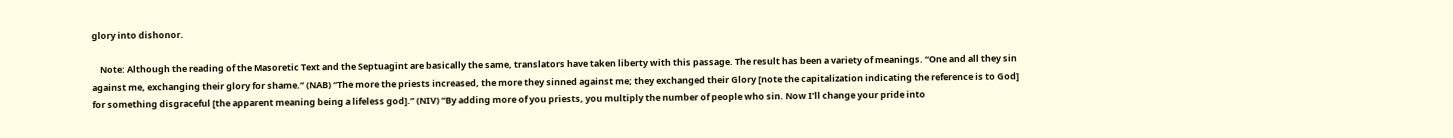glory into dishonor.

    Note: Although the reading of the Masoretic Text and the Septuagint are basically the same, translators have taken liberty with this passage. The result has been a variety of meanings. “One and all they sin against me, exchanging their glory for shame.” (NAB) “The more the priests increased, the more they sinned against me; they exchanged their Glory [note the capitalization indicating the reference is to God] for something disgraceful [the apparent meaning being a lifeless god].” (NIV) “By adding more of you priests, you multiply the number of people who sin. Now I’ll change your pride into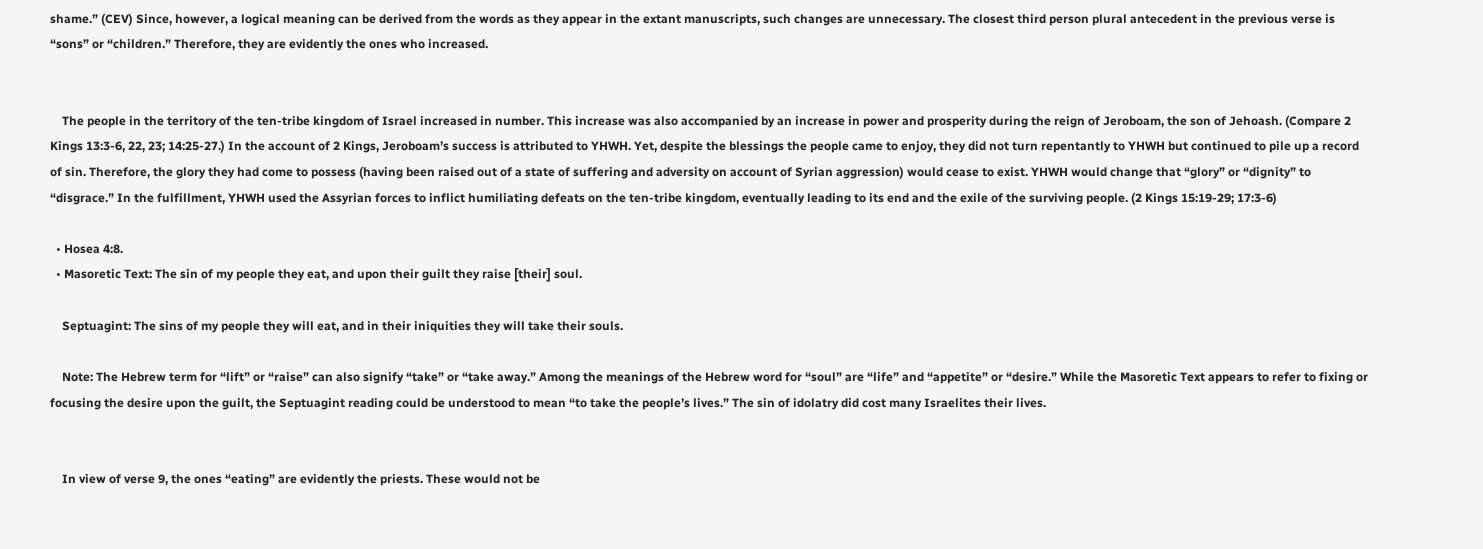shame.” (CEV) Since, however, a logical meaning can be derived from the words as they appear in the extant manuscripts, such changes are unnecessary. The closest third person plural antecedent in the previous verse is “sons” or “children.” Therefore, they are evidently the ones who increased.


    The people in the territory of the ten-tribe kingdom of Israel increased in number. This increase was also accompanied by an increase in power and prosperity during the reign of Jeroboam, the son of Jehoash. (Compare 2 Kings 13:3-6, 22, 23; 14:25-27.) In the account of 2 Kings, Jeroboam’s success is attributed to YHWH. Yet, despite the blessings the people came to enjoy, they did not turn repentantly to YHWH but continued to pile up a record of sin. Therefore, the glory they had come to possess (having been raised out of a state of suffering and adversity on account of Syrian aggression) would cease to exist. YHWH would change that “glory” or “dignity” to “disgrace.” In the fulfillment, YHWH used the Assyrian forces to inflict humiliating defeats on the ten-tribe kingdom, eventually leading to its end and the exile of the surviving people. (2 Kings 15:19-29; 17:3-6)

  • Hosea 4:8.
  • Masoretic Text: The sin of my people they eat, and upon their guilt they raise [their] soul.

    Septuagint: The sins of my people they will eat, and in their iniquities they will take their souls.

    Note: The Hebrew term for “lift” or “raise” can also signify “take” or “take away.” Among the meanings of the Hebrew word for “soul” are “life” and “appetite” or “desire.” While the Masoretic Text appears to refer to fixing or focusing the desire upon the guilt, the Septuagint reading could be understood to mean “to take the people’s lives.” The sin of idolatry did cost many Israelites their lives.


    In view of verse 9, the ones “eating” are evidently the priests. These would not be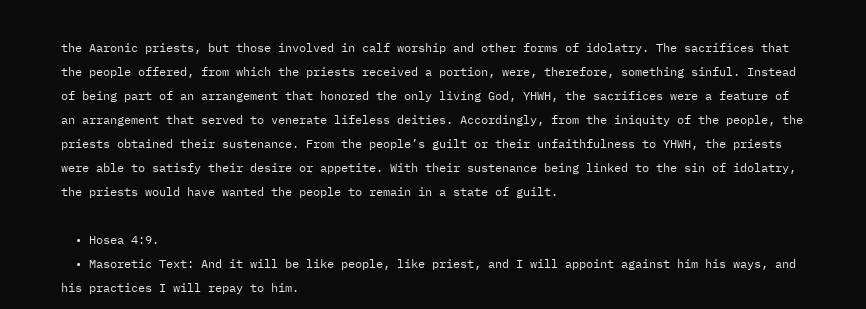the Aaronic priests, but those involved in calf worship and other forms of idolatry. The sacrifices that the people offered, from which the priests received a portion, were, therefore, something sinful. Instead of being part of an arrangement that honored the only living God, YHWH, the sacrifices were a feature of an arrangement that served to venerate lifeless deities. Accordingly, from the iniquity of the people, the priests obtained their sustenance. From the people’s guilt or their unfaithfulness to YHWH, the priests were able to satisfy their desire or appetite. With their sustenance being linked to the sin of idolatry, the priests would have wanted the people to remain in a state of guilt.

  • Hosea 4:9.
  • Masoretic Text: And it will be like people, like priest, and I will appoint against him his ways, and his practices I will repay to him.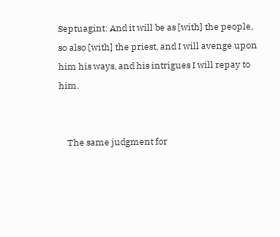Septuagint: And it will be as [with] the people, so also [with] the priest, and I will avenge upon him his ways, and his intrigues I will repay to him.


    The same judgment for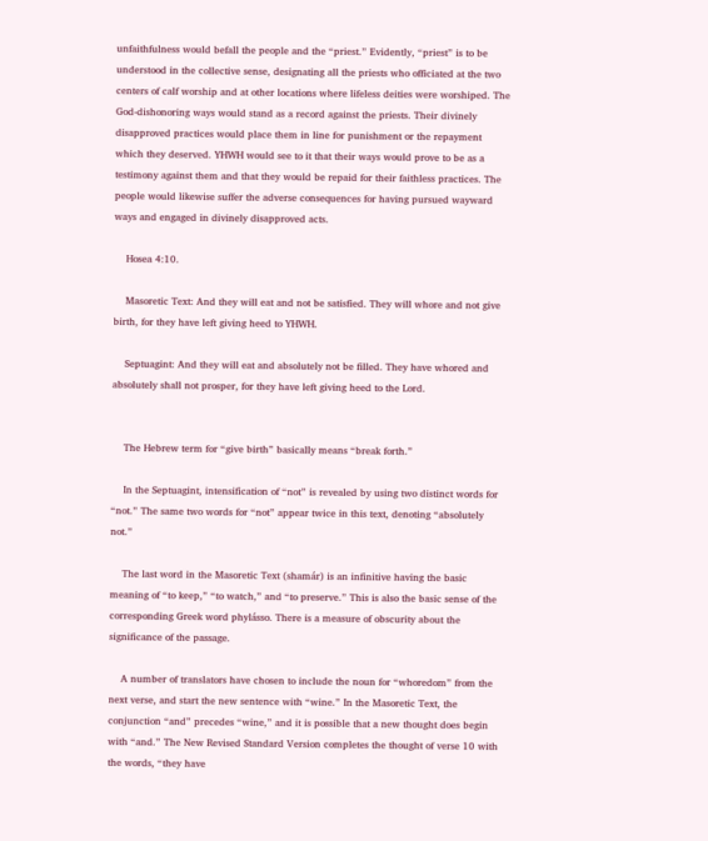unfaithfulness would befall the people and the “priest.” Evidently, “priest” is to be understood in the collective sense, designating all the priests who officiated at the two centers of calf worship and at other locations where lifeless deities were worshiped. The God-dishonoring ways would stand as a record against the priests. Their divinely disapproved practices would place them in line for punishment or the repayment which they deserved. YHWH would see to it that their ways would prove to be as a testimony against them and that they would be repaid for their faithless practices. The people would likewise suffer the adverse consequences for having pursued wayward ways and engaged in divinely disapproved acts.

    Hosea 4:10.

    Masoretic Text: And they will eat and not be satisfied. They will whore and not give birth, for they have left giving heed to YHWH.

    Septuagint: And they will eat and absolutely not be filled. They have whored and absolutely shall not prosper, for they have left giving heed to the Lord.


    The Hebrew term for “give birth” basically means “break forth.”

    In the Septuagint, intensification of “not” is revealed by using two distinct words for “not.” The same two words for “not” appear twice in this text, denoting “absolutely not.”

    The last word in the Masoretic Text (shamár) is an infinitive having the basic meaning of “to keep,” “to watch,” and “to preserve.” This is also the basic sense of the corresponding Greek word phylásso. There is a measure of obscurity about the significance of the passage.

    A number of translators have chosen to include the noun for “whoredom” from the next verse, and start the new sentence with “wine.” In the Masoretic Text, the conjunction “and” precedes “wine,” and it is possible that a new thought does begin with “and.” The New Revised Standard Version completes the thought of verse 10 with the words, “they have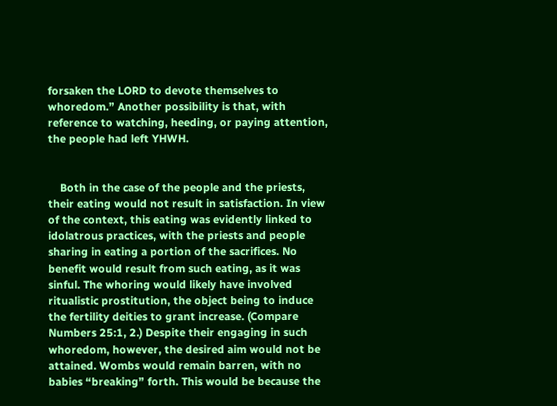forsaken the LORD to devote themselves to whoredom.” Another possibility is that, with reference to watching, heeding, or paying attention, the people had left YHWH.


    Both in the case of the people and the priests, their eating would not result in satisfaction. In view of the context, this eating was evidently linked to idolatrous practices, with the priests and people sharing in eating a portion of the sacrifices. No benefit would result from such eating, as it was sinful. The whoring would likely have involved ritualistic prostitution, the object being to induce the fertility deities to grant increase. (Compare Numbers 25:1, 2.) Despite their engaging in such whoredom, however, the desired aim would not be attained. Wombs would remain barren, with no babies “breaking” forth. This would be because the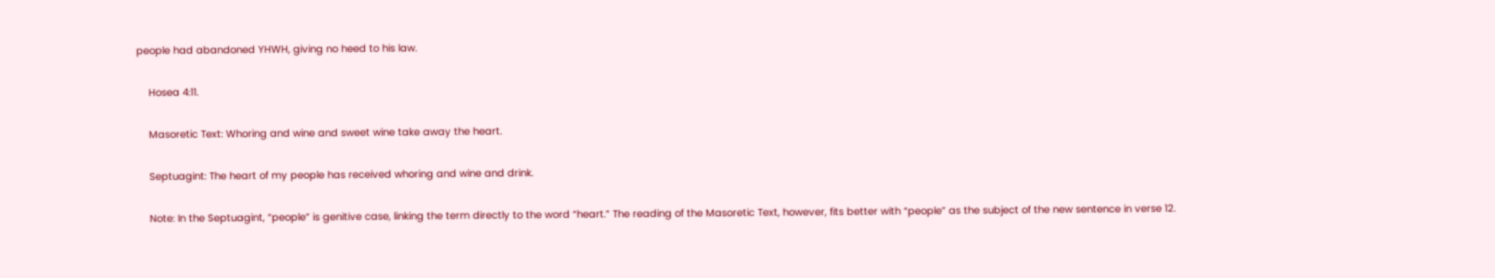people had abandoned YHWH, giving no heed to his law.

    Hosea 4:11.

    Masoretic Text: Whoring and wine and sweet wine take away the heart.

    Septuagint: The heart of my people has received whoring and wine and drink.

    Note: In the Septuagint, “people” is genitive case, linking the term directly to the word “heart.” The reading of the Masoretic Text, however, fits better with “people” as the subject of the new sentence in verse 12.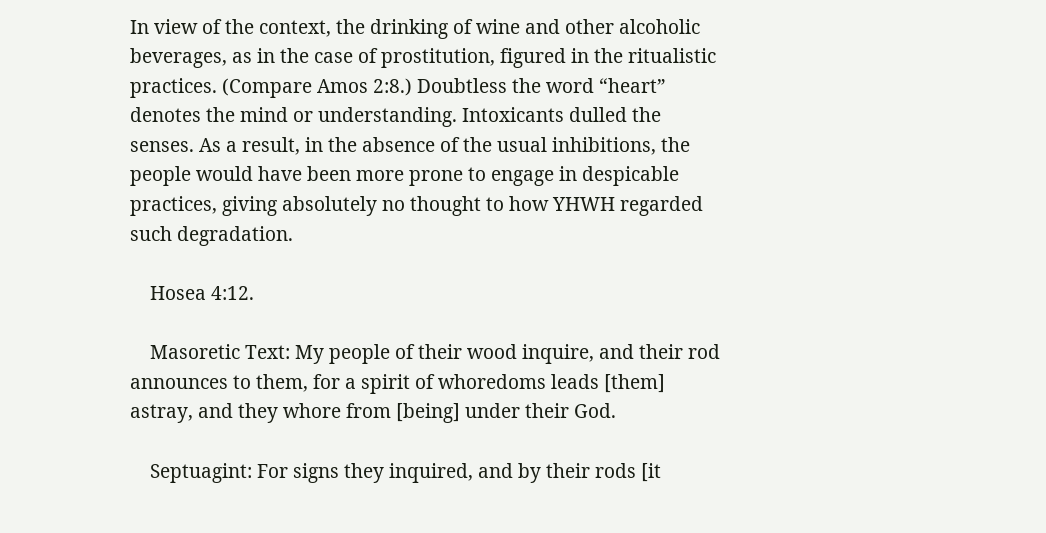In view of the context, the drinking of wine and other alcoholic beverages, as in the case of prostitution, figured in the ritualistic practices. (Compare Amos 2:8.) Doubtless the word “heart” denotes the mind or understanding. Intoxicants dulled the senses. As a result, in the absence of the usual inhibitions, the people would have been more prone to engage in despicable practices, giving absolutely no thought to how YHWH regarded such degradation.

    Hosea 4:12.

    Masoretic Text: My people of their wood inquire, and their rod announces to them, for a spirit of whoredoms leads [them] astray, and they whore from [being] under their God.

    Septuagint: For signs they inquired, and by their rods [it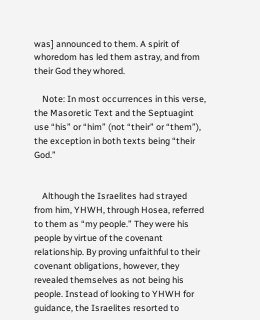was] announced to them. A spirit of whoredom has led them astray, and from their God they whored.

    Note: In most occurrences in this verse, the Masoretic Text and the Septuagint use “his” or “him” (not “their” or “them”), the exception in both texts being “their God.”


    Although the Israelites had strayed from him, YHWH, through Hosea, referred to them as “my people.” They were his people by virtue of the covenant relationship. By proving unfaithful to their covenant obligations, however, they revealed themselves as not being his people. Instead of looking to YHWH for guidance, the Israelites resorted to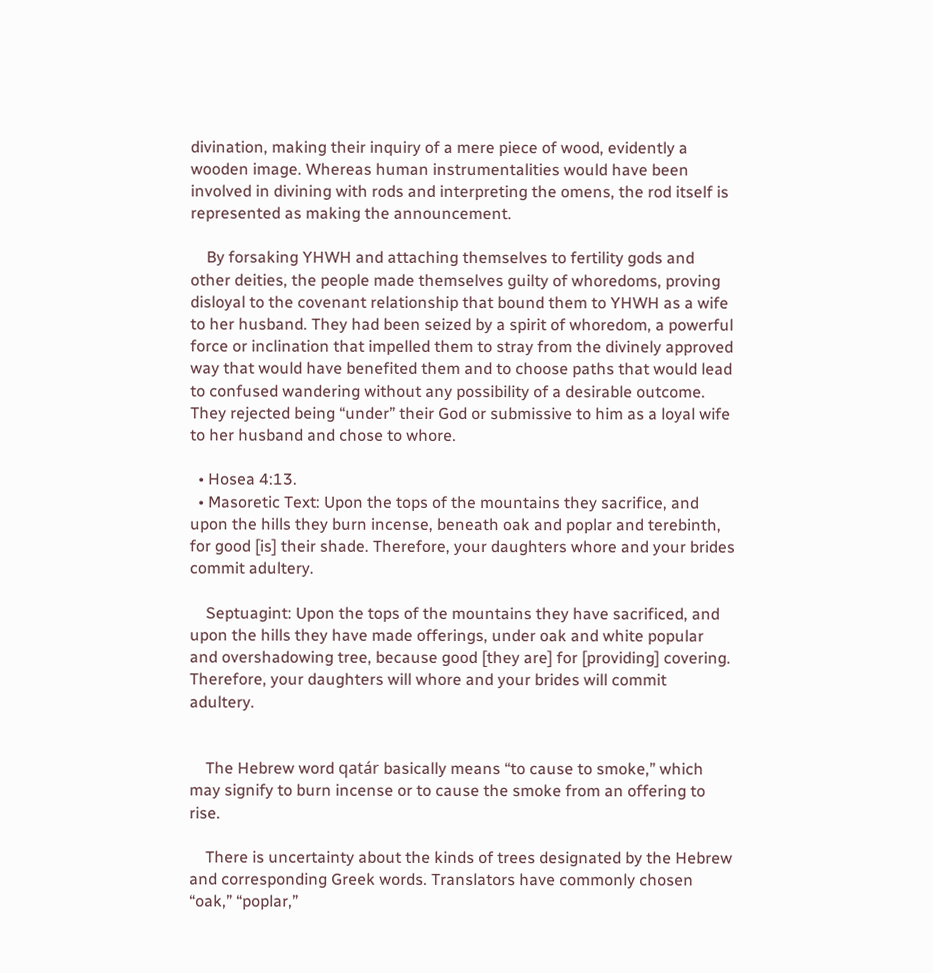divination, making their inquiry of a mere piece of wood, evidently a wooden image. Whereas human instrumentalities would have been involved in divining with rods and interpreting the omens, the rod itself is represented as making the announcement.

    By forsaking YHWH and attaching themselves to fertility gods and other deities, the people made themselves guilty of whoredoms, proving disloyal to the covenant relationship that bound them to YHWH as a wife to her husband. They had been seized by a spirit of whoredom, a powerful force or inclination that impelled them to stray from the divinely approved way that would have benefited them and to choose paths that would lead to confused wandering without any possibility of a desirable outcome. They rejected being “under” their God or submissive to him as a loyal wife to her husband and chose to whore.

  • Hosea 4:13.
  • Masoretic Text: Upon the tops of the mountains they sacrifice, and upon the hills they burn incense, beneath oak and poplar and terebinth, for good [is] their shade. Therefore, your daughters whore and your brides commit adultery.

    Septuagint: Upon the tops of the mountains they have sacrificed, and upon the hills they have made offerings, under oak and white popular and overshadowing tree, because good [they are] for [providing] covering. Therefore, your daughters will whore and your brides will commit adultery.


    The Hebrew word qatár basically means “to cause to smoke,” which may signify to burn incense or to cause the smoke from an offering to rise.

    There is uncertainty about the kinds of trees designated by the Hebrew and corresponding Greek words. Translators have commonly chosen “oak,” “poplar,”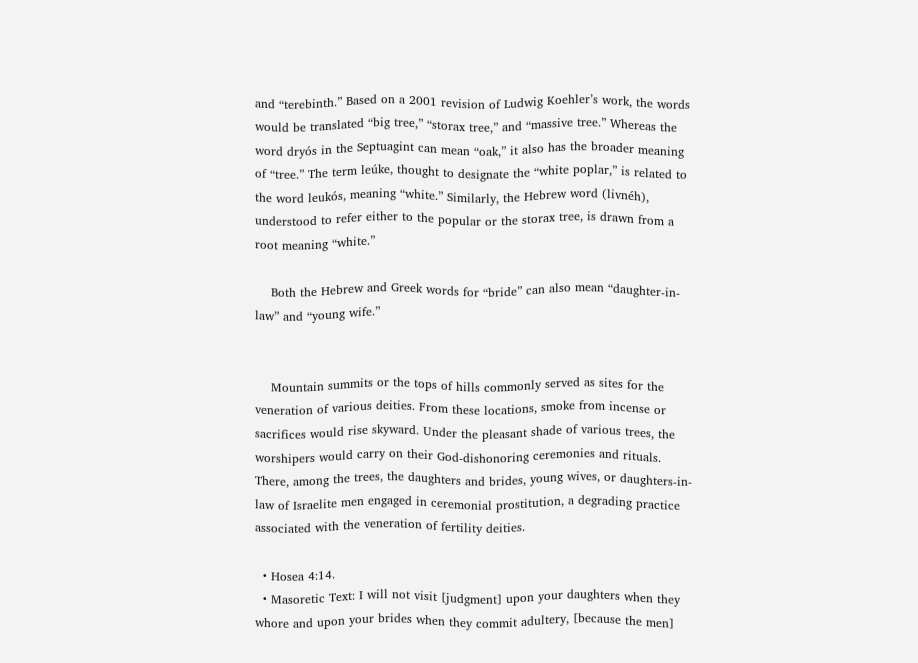and “terebinth.” Based on a 2001 revision of Ludwig Koehler’s work, the words would be translated “big tree,” “storax tree,” and “massive tree.” Whereas the word dryós in the Septuagint can mean “oak,” it also has the broader meaning of “tree.” The term leúke, thought to designate the “white poplar,” is related to the word leukós, meaning “white.” Similarly, the Hebrew word (livnéh), understood to refer either to the popular or the storax tree, is drawn from a root meaning “white.”

    Both the Hebrew and Greek words for “bride” can also mean “daughter-in-law” and “young wife.”


    Mountain summits or the tops of hills commonly served as sites for the veneration of various deities. From these locations, smoke from incense or sacrifices would rise skyward. Under the pleasant shade of various trees, the worshipers would carry on their God-dishonoring ceremonies and rituals. There, among the trees, the daughters and brides, young wives, or daughters-in-law of Israelite men engaged in ceremonial prostitution, a degrading practice associated with the veneration of fertility deities.

  • Hosea 4:14.
  • Masoretic Text: I will not visit [judgment] upon your daughters when they whore and upon your brides when they commit adultery, [because the men]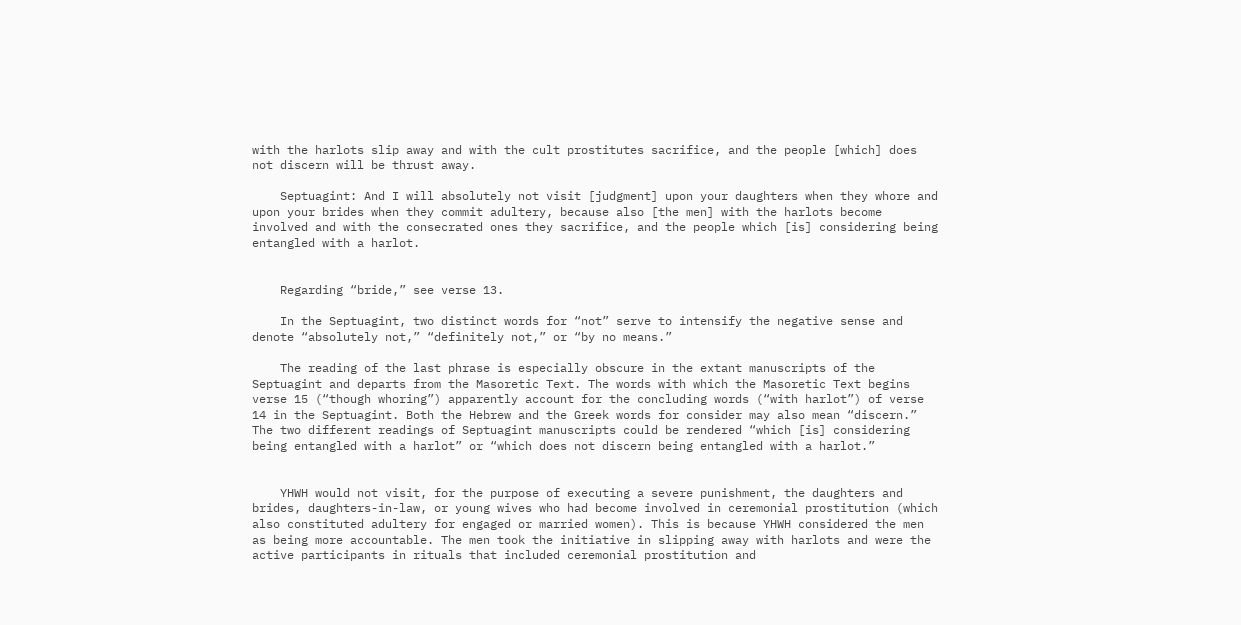with the harlots slip away and with the cult prostitutes sacrifice, and the people [which] does not discern will be thrust away.

    Septuagint: And I will absolutely not visit [judgment] upon your daughters when they whore and upon your brides when they commit adultery, because also [the men] with the harlots become involved and with the consecrated ones they sacrifice, and the people which [is] considering being entangled with a harlot.


    Regarding “bride,” see verse 13.

    In the Septuagint, two distinct words for “not” serve to intensify the negative sense and denote “absolutely not,” “definitely not,” or “by no means.”

    The reading of the last phrase is especially obscure in the extant manuscripts of the Septuagint and departs from the Masoretic Text. The words with which the Masoretic Text begins verse 15 (“though whoring”) apparently account for the concluding words (“with harlot”) of verse 14 in the Septuagint. Both the Hebrew and the Greek words for consider may also mean “discern.” The two different readings of Septuagint manuscripts could be rendered “which [is] considering being entangled with a harlot” or “which does not discern being entangled with a harlot.”


    YHWH would not visit, for the purpose of executing a severe punishment, the daughters and brides, daughters-in-law, or young wives who had become involved in ceremonial prostitution (which also constituted adultery for engaged or married women). This is because YHWH considered the men as being more accountable. The men took the initiative in slipping away with harlots and were the active participants in rituals that included ceremonial prostitution and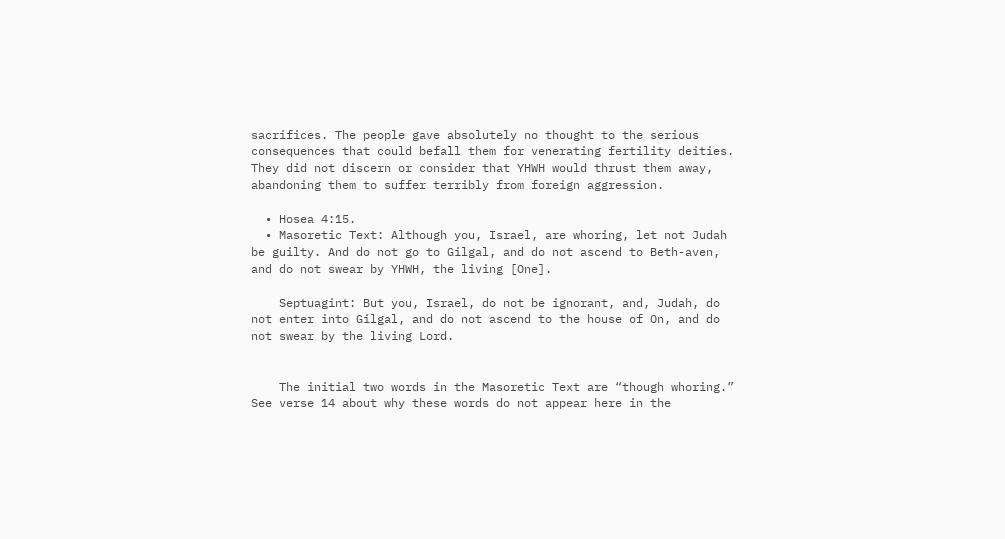sacrifices. The people gave absolutely no thought to the serious consequences that could befall them for venerating fertility deities. They did not discern or consider that YHWH would thrust them away, abandoning them to suffer terribly from foreign aggression.

  • Hosea 4:15.
  • Masoretic Text: Although you, Israel, are whoring, let not Judah be guilty. And do not go to Gilgal, and do not ascend to Beth-aven, and do not swear by YHWH, the living [One].

    Septuagint: But you, Israel, do not be ignorant, and, Judah, do not enter into Gilgal, and do not ascend to the house of On, and do not swear by the living Lord.


    The initial two words in the Masoretic Text are “though whoring.” See verse 14 about why these words do not appear here in the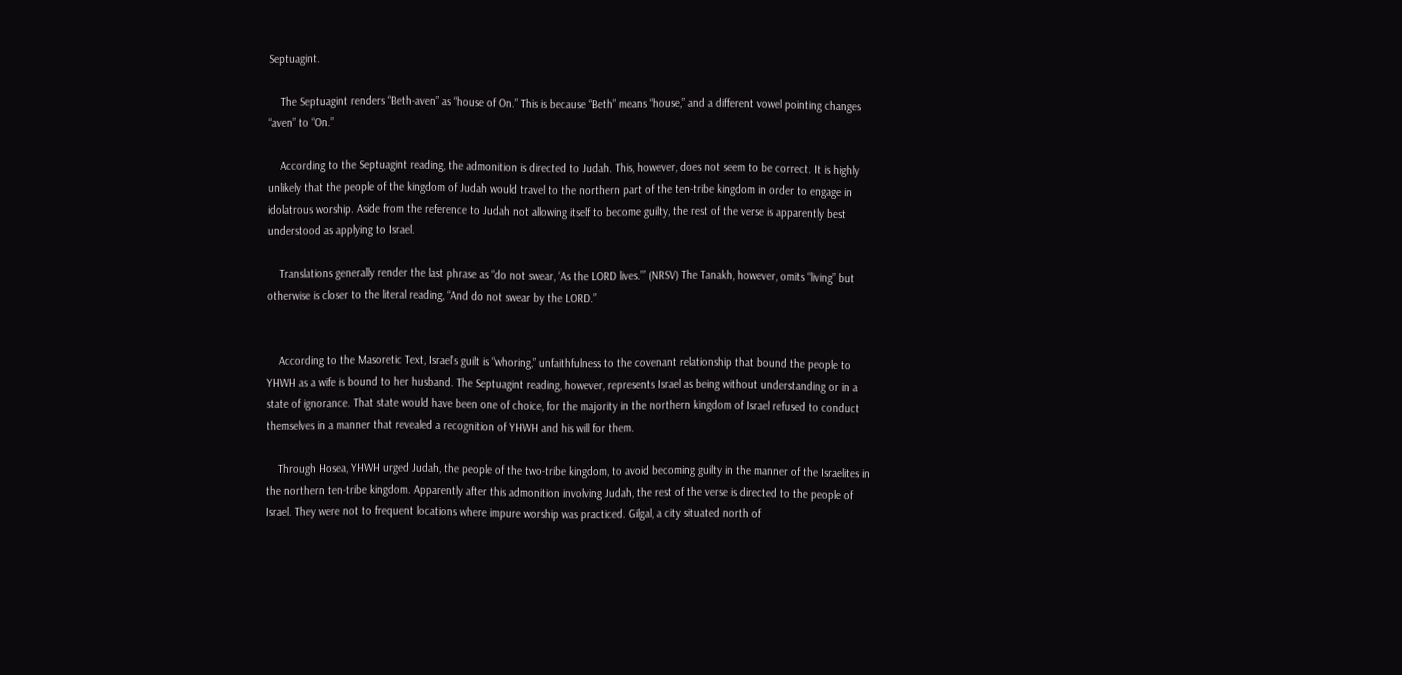Septuagint.

    The Septuagint renders “Beth-aven” as “house of On.” This is because “Beth” means “house,” and a different vowel pointing changes “aven” to “On.”

    According to the Septuagint reading, the admonition is directed to Judah. This, however, does not seem to be correct. It is highly unlikely that the people of the kingdom of Judah would travel to the northern part of the ten-tribe kingdom in order to engage in idolatrous worship. Aside from the reference to Judah not allowing itself to become guilty, the rest of the verse is apparently best understood as applying to Israel.

    Translations generally render the last phrase as “do not swear, ‘As the LORD lives.’” (NRSV) The Tanakh, however, omits “living” but otherwise is closer to the literal reading, “And do not swear by the LORD.”


    According to the Masoretic Text, Israel’s guilt is “whoring,” unfaithfulness to the covenant relationship that bound the people to YHWH as a wife is bound to her husband. The Septuagint reading, however, represents Israel as being without understanding or in a state of ignorance. That state would have been one of choice, for the majority in the northern kingdom of Israel refused to conduct themselves in a manner that revealed a recognition of YHWH and his will for them.

    Through Hosea, YHWH urged Judah, the people of the two-tribe kingdom, to avoid becoming guilty in the manner of the Israelites in the northern ten-tribe kingdom. Apparently after this admonition involving Judah, the rest of the verse is directed to the people of Israel. They were not to frequent locations where impure worship was practiced. Gilgal, a city situated north of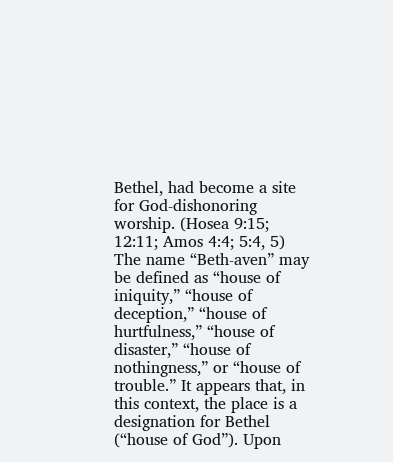Bethel, had become a site for God-dishonoring worship. (Hosea 9:15; 12:11; Amos 4:4; 5:4, 5) The name “Beth-aven” may be defined as “house of iniquity,” “house of deception,” “house of hurtfulness,” “house of disaster,” “house of nothingness,” or “house of trouble.” It appears that, in this context, the place is a designation for Bethel (“house of God”). Upon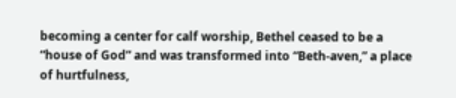becoming a center for calf worship, Bethel ceased to be a “house of God” and was transformed into “Beth-aven,” a place of hurtfulness,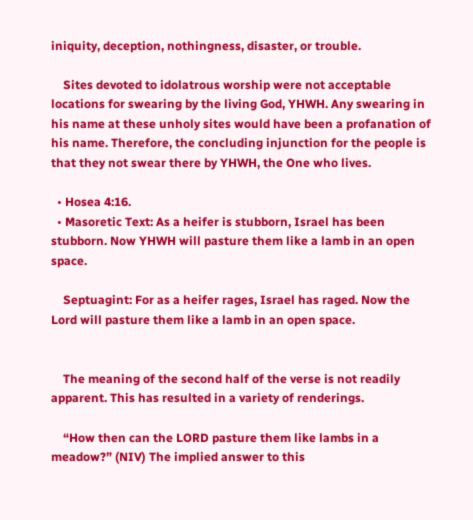iniquity, deception, nothingness, disaster, or trouble.

    Sites devoted to idolatrous worship were not acceptable locations for swearing by the living God, YHWH. Any swearing in his name at these unholy sites would have been a profanation of his name. Therefore, the concluding injunction for the people is that they not swear there by YHWH, the One who lives.

  • Hosea 4:16.
  • Masoretic Text: As a heifer is stubborn, Israel has been stubborn. Now YHWH will pasture them like a lamb in an open space.

    Septuagint: For as a heifer rages, Israel has raged. Now the Lord will pasture them like a lamb in an open space.


    The meaning of the second half of the verse is not readily apparent. This has resulted in a variety of renderings.

    “How then can the LORD pasture them like lambs in a meadow?” (NIV) The implied answer to this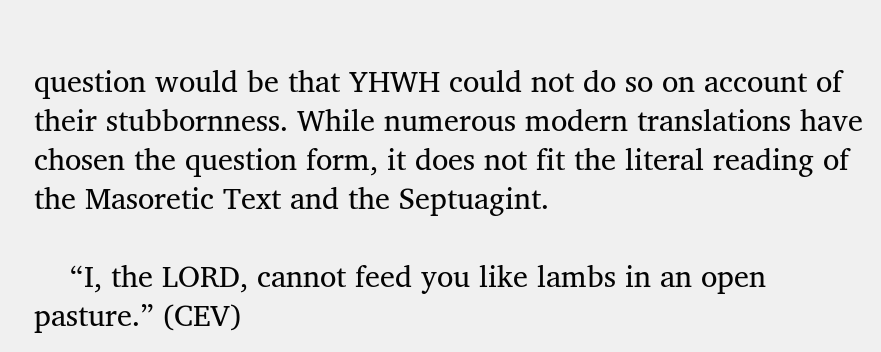question would be that YHWH could not do so on account of their stubbornness. While numerous modern translations have chosen the question form, it does not fit the literal reading of the Masoretic Text and the Septuagint.

    “I, the LORD, cannot feed you like lambs in an open pasture.” (CEV)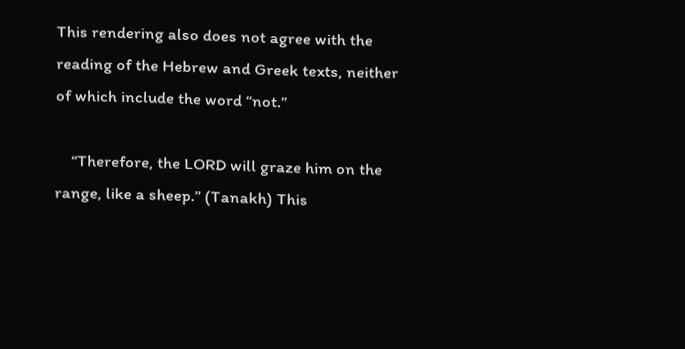This rendering also does not agree with the reading of the Hebrew and Greek texts, neither of which include the word “not.”

    “Therefore, the LORD will graze him on the range, like a sheep.” (Tanakh) This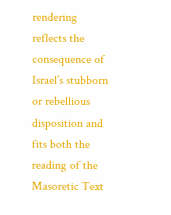rendering reflects the consequence of Israel’s stubborn or rebellious disposition and fits both the reading of the Masoretic Text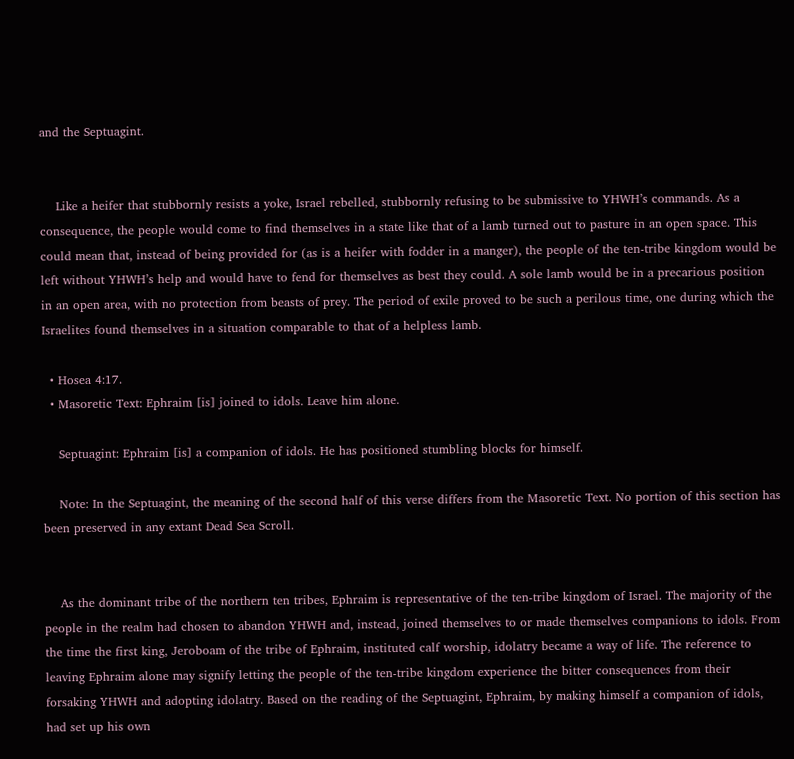and the Septuagint.


    Like a heifer that stubbornly resists a yoke, Israel rebelled, stubbornly refusing to be submissive to YHWH’s commands. As a consequence, the people would come to find themselves in a state like that of a lamb turned out to pasture in an open space. This could mean that, instead of being provided for (as is a heifer with fodder in a manger), the people of the ten-tribe kingdom would be left without YHWH’s help and would have to fend for themselves as best they could. A sole lamb would be in a precarious position in an open area, with no protection from beasts of prey. The period of exile proved to be such a perilous time, one during which the Israelites found themselves in a situation comparable to that of a helpless lamb.

  • Hosea 4:17.
  • Masoretic Text: Ephraim [is] joined to idols. Leave him alone.

    Septuagint: Ephraim [is] a companion of idols. He has positioned stumbling blocks for himself.

    Note: In the Septuagint, the meaning of the second half of this verse differs from the Masoretic Text. No portion of this section has been preserved in any extant Dead Sea Scroll.


    As the dominant tribe of the northern ten tribes, Ephraim is representative of the ten-tribe kingdom of Israel. The majority of the people in the realm had chosen to abandon YHWH and, instead, joined themselves to or made themselves companions to idols. From the time the first king, Jeroboam of the tribe of Ephraim, instituted calf worship, idolatry became a way of life. The reference to leaving Ephraim alone may signify letting the people of the ten-tribe kingdom experience the bitter consequences from their forsaking YHWH and adopting idolatry. Based on the reading of the Septuagint, Ephraim, by making himself a companion of idols, had set up his own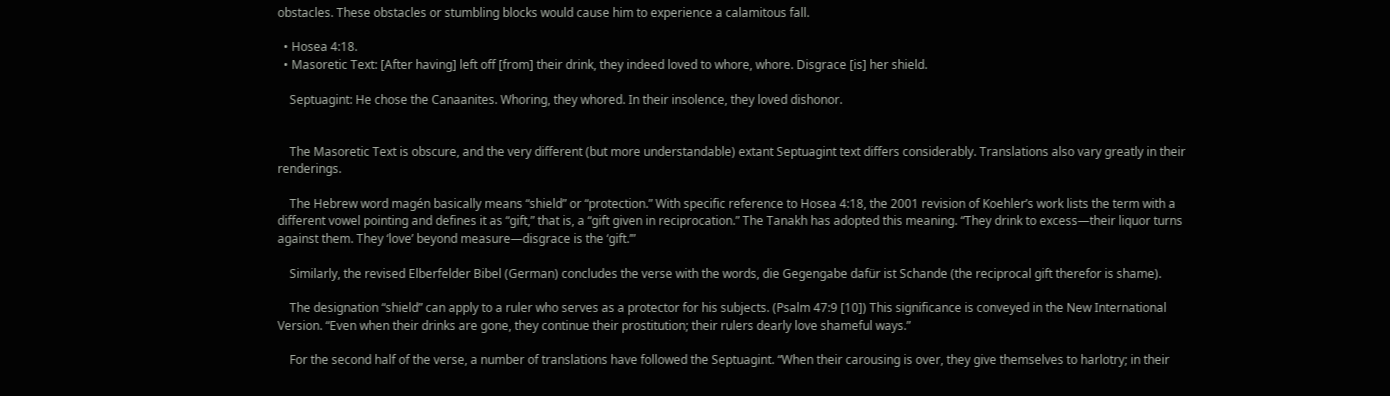obstacles. These obstacles or stumbling blocks would cause him to experience a calamitous fall.

  • Hosea 4:18.
  • Masoretic Text: [After having] left off [from] their drink, they indeed loved to whore, whore. Disgrace [is] her shield.

    Septuagint: He chose the Canaanites. Whoring, they whored. In their insolence, they loved dishonor.


    The Masoretic Text is obscure, and the very different (but more understandable) extant Septuagint text differs considerably. Translations also vary greatly in their renderings.

    The Hebrew word magén basically means “shield” or “protection.” With specific reference to Hosea 4:18, the 2001 revision of Koehler’s work lists the term with a different vowel pointing and defines it as “gift,” that is, a “gift given in reciprocation.” The Tanakh has adopted this meaning. “They drink to excess—their liquor turns against them. They ‘love’ beyond measure—disgrace is the ‘gift.’”

    Similarly, the revised Elberfelder Bibel (German) concludes the verse with the words, die Gegengabe dafür ist Schande (the reciprocal gift therefor is shame).

    The designation “shield” can apply to a ruler who serves as a protector for his subjects. (Psalm 47:9 [10]) This significance is conveyed in the New International Version. “Even when their drinks are gone, they continue their prostitution; their rulers dearly love shameful ways.”

    For the second half of the verse, a number of translations have followed the Septuagint. “When their carousing is over, they give themselves to harlotry; in their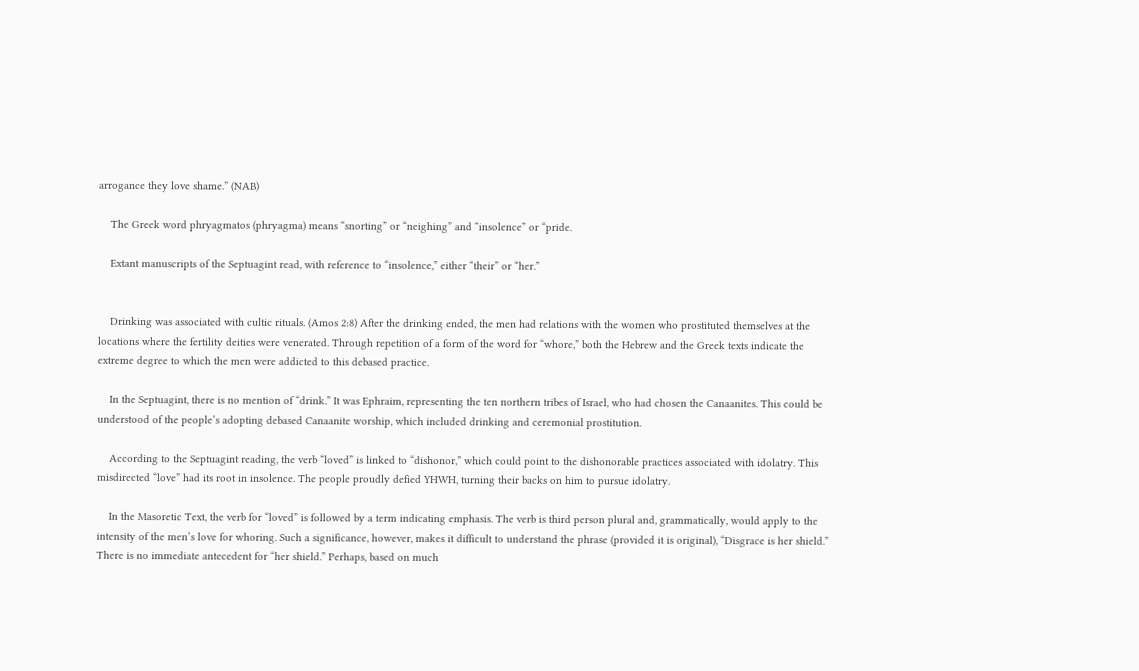arrogance they love shame.” (NAB)

    The Greek word phryagmatos (phryagma) means “snorting” or “neighing” and “insolence” or “pride.

    Extant manuscripts of the Septuagint read, with reference to “insolence,” either “their” or “her.”


    Drinking was associated with cultic rituals. (Amos 2:8) After the drinking ended, the men had relations with the women who prostituted themselves at the locations where the fertility deities were venerated. Through repetition of a form of the word for “whore,” both the Hebrew and the Greek texts indicate the extreme degree to which the men were addicted to this debased practice.

    In the Septuagint, there is no mention of “drink.” It was Ephraim, representing the ten northern tribes of Israel, who had chosen the Canaanites. This could be understood of the people’s adopting debased Canaanite worship, which included drinking and ceremonial prostitution.

    According to the Septuagint reading, the verb “loved” is linked to “dishonor,” which could point to the dishonorable practices associated with idolatry. This misdirected “love” had its root in insolence. The people proudly defied YHWH, turning their backs on him to pursue idolatry.

    In the Masoretic Text, the verb for “loved” is followed by a term indicating emphasis. The verb is third person plural and, grammatically, would apply to the intensity of the men’s love for whoring. Such a significance, however, makes it difficult to understand the phrase (provided it is original), “Disgrace is her shield.” There is no immediate antecedent for “her shield.” Perhaps, based on much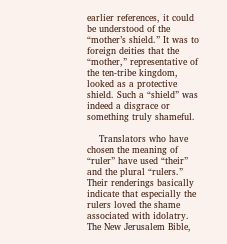earlier references, it could be understood of the “mother’s shield.” It was to foreign deities that the “mother,” representative of the ten-tribe kingdom, looked as a protective shield. Such a “shield” was indeed a disgrace or something truly shameful.

    Translators who have chosen the meaning of “ruler” have used “their” and the plural “rulers.” Their renderings basically indicate that especially the rulers loved the shame associated with idolatry. The New Jerusalem Bible,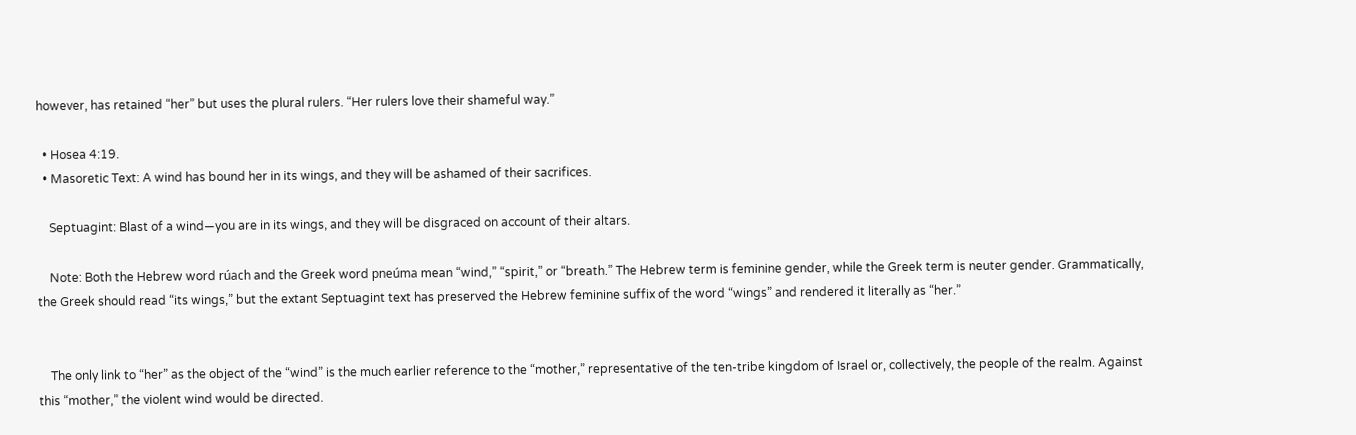however, has retained “her” but uses the plural rulers. “Her rulers love their shameful way.”

  • Hosea 4:19.
  • Masoretic Text: A wind has bound her in its wings, and they will be ashamed of their sacrifices.

    Septuagint: Blast of a wind—you are in its wings, and they will be disgraced on account of their altars.

    Note: Both the Hebrew word rúach and the Greek word pneúma mean “wind,” “spirit,” or “breath.” The Hebrew term is feminine gender, while the Greek term is neuter gender. Grammatically, the Greek should read “its wings,” but the extant Septuagint text has preserved the Hebrew feminine suffix of the word “wings” and rendered it literally as “her.”


    The only link to “her” as the object of the “wind” is the much earlier reference to the “mother,” representative of the ten-tribe kingdom of Israel or, collectively, the people of the realm. Against this “mother,” the violent wind would be directed.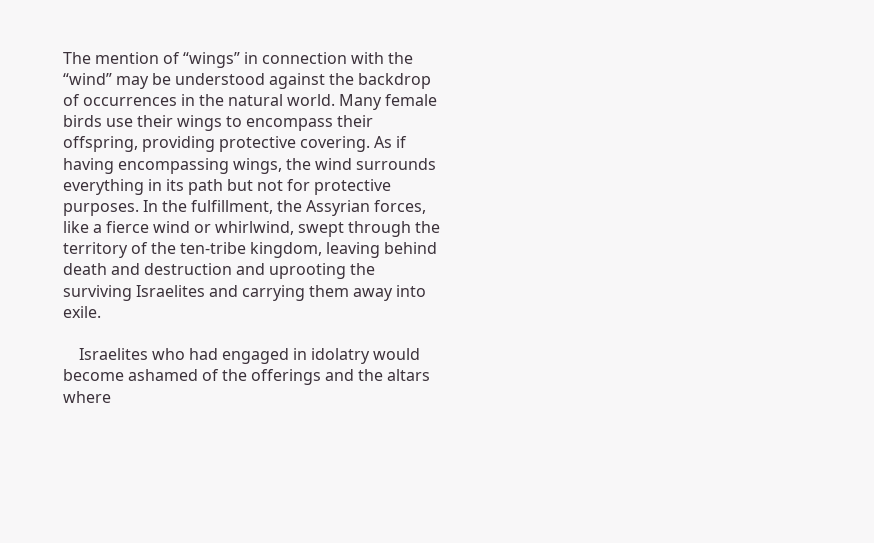The mention of “wings” in connection with the “wind” may be understood against the backdrop of occurrences in the natural world. Many female birds use their wings to encompass their offspring, providing protective covering. As if having encompassing wings, the wind surrounds everything in its path but not for protective purposes. In the fulfillment, the Assyrian forces, like a fierce wind or whirlwind, swept through the territory of the ten-tribe kingdom, leaving behind death and destruction and uprooting the surviving Israelites and carrying them away into exile.

    Israelites who had engaged in idolatry would become ashamed of the offerings and the altars where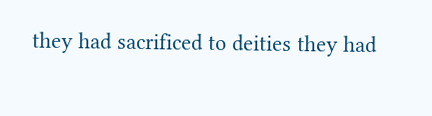they had sacrificed to deities they had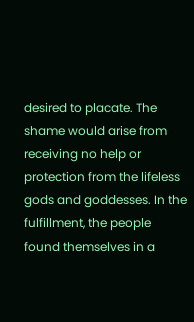desired to placate. The shame would arise from receiving no help or protection from the lifeless gods and goddesses. In the fulfillment, the people found themselves in a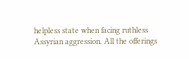helpless state when facing ruthless Assyrian aggression. All the offerings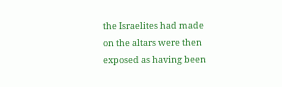the Israelites had made on the altars were then exposed as having been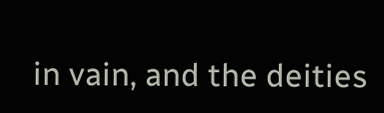in vain, and the deities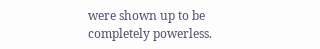were shown up to be completely powerless.